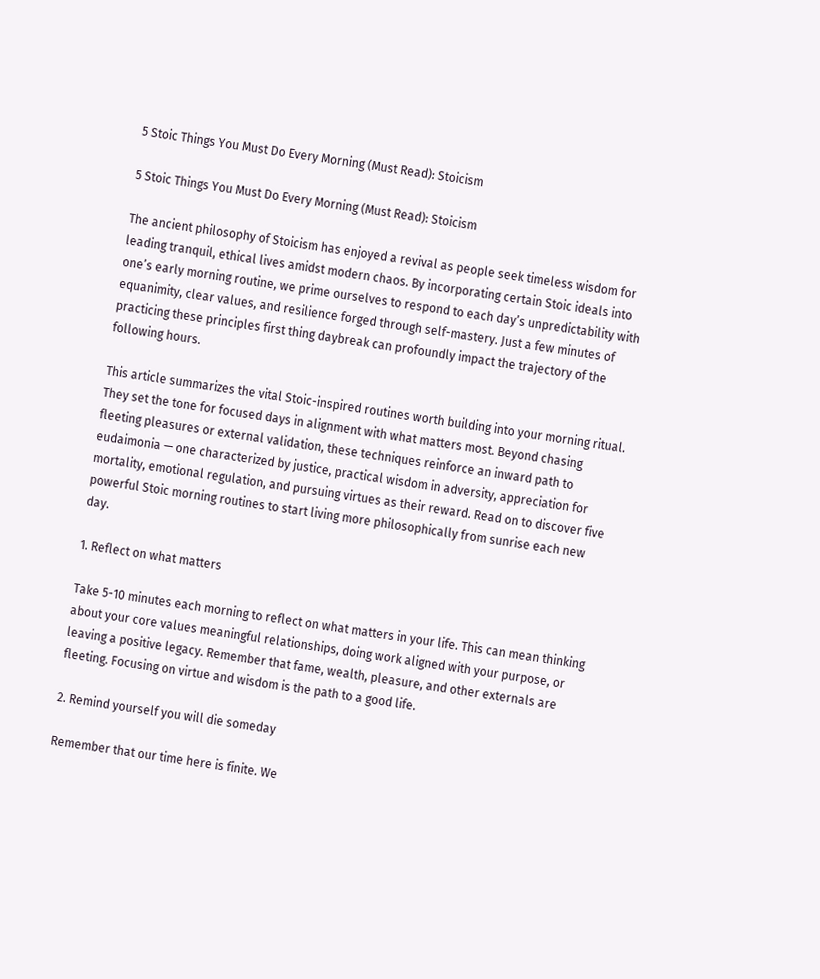5 Stoic Things You Must Do Every Morning (Must Read): Stoicism

5 Stoic Things You Must Do Every Morning (Must Read): Stoicism

The ancient philosophy of Stoicism has enjoyed a revival as people seek timeless wisdom for leading tranquil, ethical lives amidst modern chaos. By incorporating certain Stoic ideals into one’s early morning routine, we prime ourselves to respond to each day’s unpredictability with equanimity, clear values, and resilience forged through self-mastery. Just a few minutes of practicing these principles first thing daybreak can profoundly impact the trajectory of the following hours.

This article summarizes the vital Stoic-inspired routines worth building into your morning ritual. They set the tone for focused days in alignment with what matters most. Beyond chasing fleeting pleasures or external validation, these techniques reinforce an inward path to eudaimonia — one characterized by justice, practical wisdom in adversity, appreciation for mortality, emotional regulation, and pursuing virtues as their reward. Read on to discover five powerful Stoic morning routines to start living more philosophically from sunrise each new day.

1. Reflect on what matters

Take 5-10 minutes each morning to reflect on what matters in your life. This can mean thinking about your core values meaningful relationships, doing work aligned with your purpose, or leaving a positive legacy. Remember that fame, wealth, pleasure, and other externals are fleeting. Focusing on virtue and wisdom is the path to a good life.

2. Remind yourself you will die someday

Remember that our time here is finite. We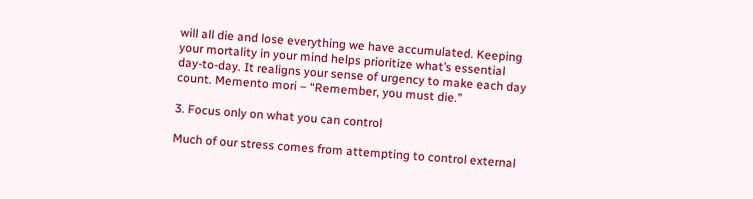will all die and lose everything we have accumulated. Keeping your mortality in your mind helps prioritize what’s essential day-to-day. It realigns your sense of urgency to make each day count. Memento mori – “Remember, you must die.”

3. Focus only on what you can control

Much of our stress comes from attempting to control external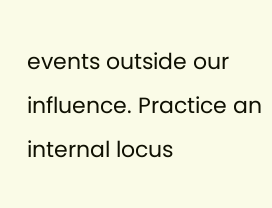events outside our influence. Practice an internal locus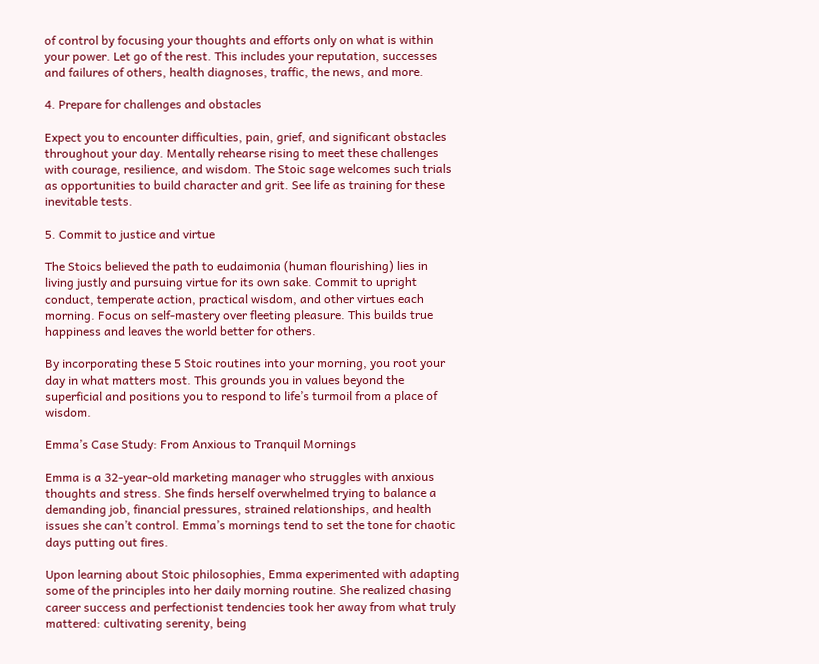of control by focusing your thoughts and efforts only on what is within your power. Let go of the rest. This includes your reputation, successes and failures of others, health diagnoses, traffic, the news, and more.

4. Prepare for challenges and obstacles

Expect you to encounter difficulties, pain, grief, and significant obstacles throughout your day. Mentally rehearse rising to meet these challenges with courage, resilience, and wisdom. The Stoic sage welcomes such trials as opportunities to build character and grit. See life as training for these inevitable tests.

5. Commit to justice and virtue

The Stoics believed the path to eudaimonia (human flourishing) lies in living justly and pursuing virtue for its own sake. Commit to upright conduct, temperate action, practical wisdom, and other virtues each morning. Focus on self-mastery over fleeting pleasure. This builds true happiness and leaves the world better for others.

By incorporating these 5 Stoic routines into your morning, you root your day in what matters most. This grounds you in values beyond the superficial and positions you to respond to life’s turmoil from a place of wisdom.

Emma’s Case Study: From Anxious to Tranquil Mornings

Emma is a 32-year-old marketing manager who struggles with anxious thoughts and stress. She finds herself overwhelmed trying to balance a demanding job, financial pressures, strained relationships, and health issues she can’t control. Emma’s mornings tend to set the tone for chaotic days putting out fires.

Upon learning about Stoic philosophies, Emma experimented with adapting some of the principles into her daily morning routine. She realized chasing career success and perfectionist tendencies took her away from what truly mattered: cultivating serenity, being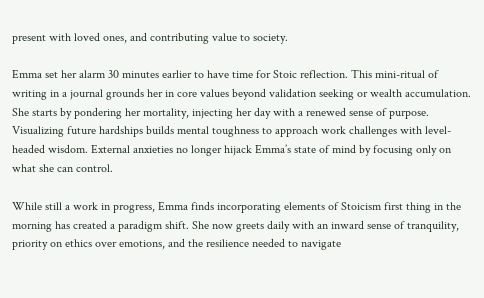present with loved ones, and contributing value to society.

Emma set her alarm 30 minutes earlier to have time for Stoic reflection. This mini-ritual of writing in a journal grounds her in core values beyond validation seeking or wealth accumulation. She starts by pondering her mortality, injecting her day with a renewed sense of purpose. Visualizing future hardships builds mental toughness to approach work challenges with level-headed wisdom. External anxieties no longer hijack Emma’s state of mind by focusing only on what she can control.

While still a work in progress, Emma finds incorporating elements of Stoicism first thing in the morning has created a paradigm shift. She now greets daily with an inward sense of tranquility, priority on ethics over emotions, and the resilience needed to navigate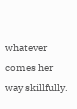whatever comes her way skillfully.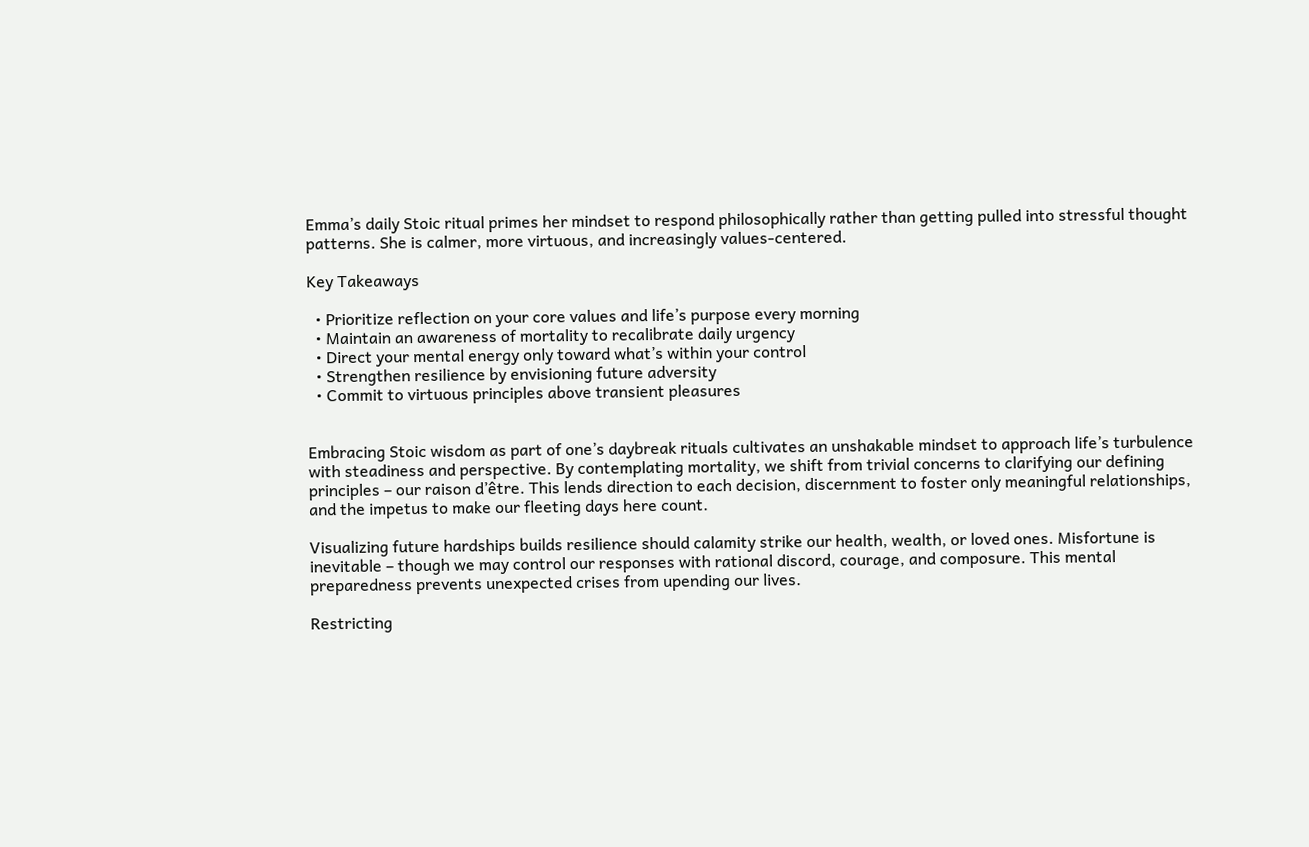Emma’s daily Stoic ritual primes her mindset to respond philosophically rather than getting pulled into stressful thought patterns. She is calmer, more virtuous, and increasingly values-centered.

Key Takeaways

  • Prioritize reflection on your core values and life’s purpose every morning
  • Maintain an awareness of mortality to recalibrate daily urgency
  • Direct your mental energy only toward what’s within your control
  • Strengthen resilience by envisioning future adversity
  • Commit to virtuous principles above transient pleasures


Embracing Stoic wisdom as part of one’s daybreak rituals cultivates an unshakable mindset to approach life’s turbulence with steadiness and perspective. By contemplating mortality, we shift from trivial concerns to clarifying our defining principles – our raison d’être. This lends direction to each decision, discernment to foster only meaningful relationships, and the impetus to make our fleeting days here count.

Visualizing future hardships builds resilience should calamity strike our health, wealth, or loved ones. Misfortune is inevitable – though we may control our responses with rational discord, courage, and composure. This mental preparedness prevents unexpected crises from upending our lives.

Restricting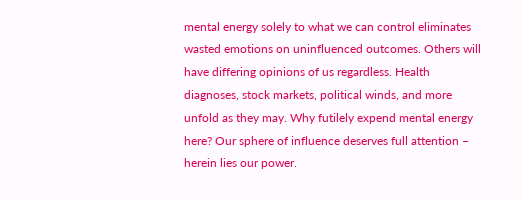mental energy solely to what we can control eliminates wasted emotions on uninfluenced outcomes. Others will have differing opinions of us regardless. Health diagnoses, stock markets, political winds, and more unfold as they may. Why futilely expend mental energy here? Our sphere of influence deserves full attention – herein lies our power.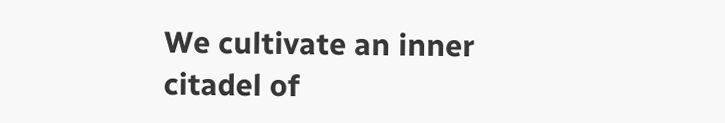We cultivate an inner citadel of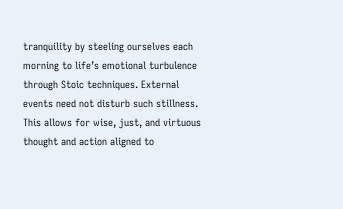tranquility by steeling ourselves each morning to life’s emotional turbulence through Stoic techniques. External events need not disturb such stillness. This allows for wise, just, and virtuous thought and action aligned to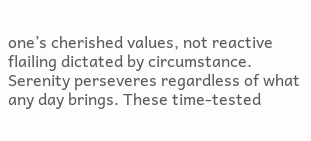one’s cherished values, not reactive flailing dictated by circumstance. Serenity perseveres regardless of what any day brings. These time-tested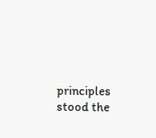principles stood the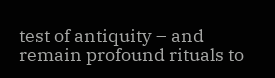test of antiquity – and remain profound rituals to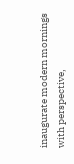inaugurate modern mornings with perspective,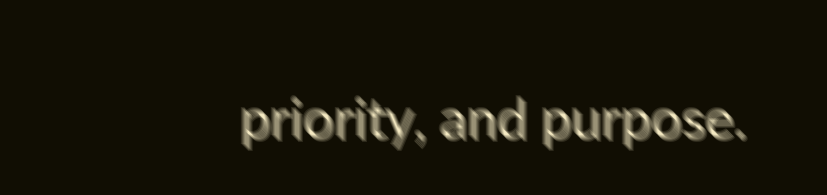priority, and purpose.